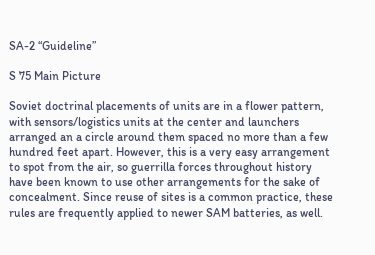SA-2 “Guideline”

S 75 Main Picture

Soviet doctrinal placements of units are in a flower pattern, with sensors/logistics units at the center and launchers arranged an a circle around them spaced no more than a few hundred feet apart. However, this is a very easy arrangement to spot from the air, so guerrilla forces throughout history have been known to use other arrangements for the sake of concealment. Since reuse of sites is a common practice, these rules are frequently applied to newer SAM batteries, as well.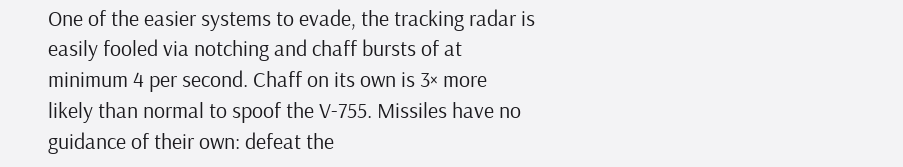One of the easier systems to evade, the tracking radar is easily fooled via notching and chaff bursts of at minimum 4 per second. Chaff on its own is 3× more likely than normal to spoof the V-755. Missiles have no guidance of their own: defeat the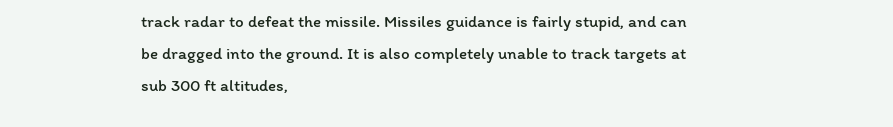track radar to defeat the missile. Missiles guidance is fairly stupid, and can be dragged into the ground. It is also completely unable to track targets at sub 300 ft altitudes,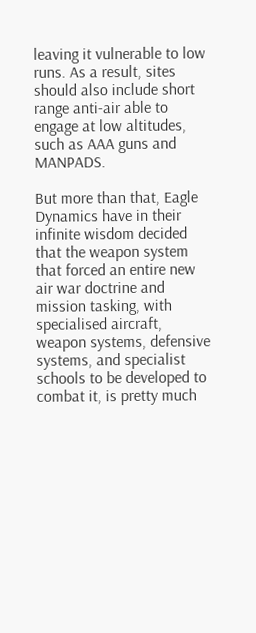leaving it vulnerable to low runs. As a result, sites should also include short range anti-air able to engage at low altitudes, such as AAA guns and MANPADS.

But more than that, Eagle Dynamics have in their infinite wisdom decided that the weapon system that forced an entire new air war doctrine and mission tasking, with specialised aircraft, weapon systems, defensive systems, and specialist schools to be developed to combat it, is pretty much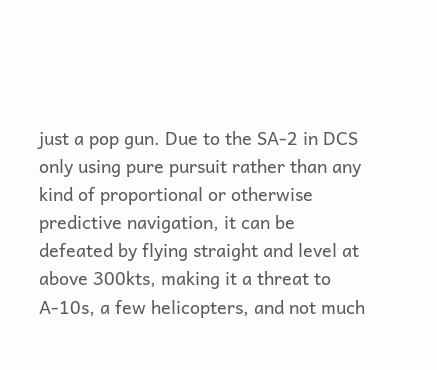just a pop gun. Due to the SA-2 in DCS only using pure pursuit rather than any kind of proportional or otherwise predictive navigation, it can be defeated by flying straight and level at above 300kts, making it a threat to A-10s, a few helicopters, and not much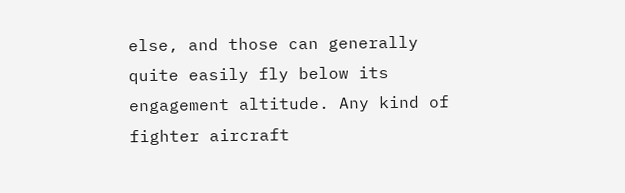else, and those can generally quite easily fly below its engagement altitude. Any kind of fighter aircraft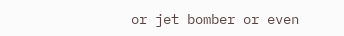or jet bomber or even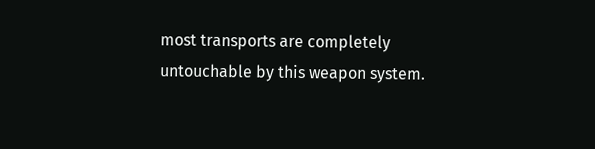most transports are completely untouchable by this weapon system.